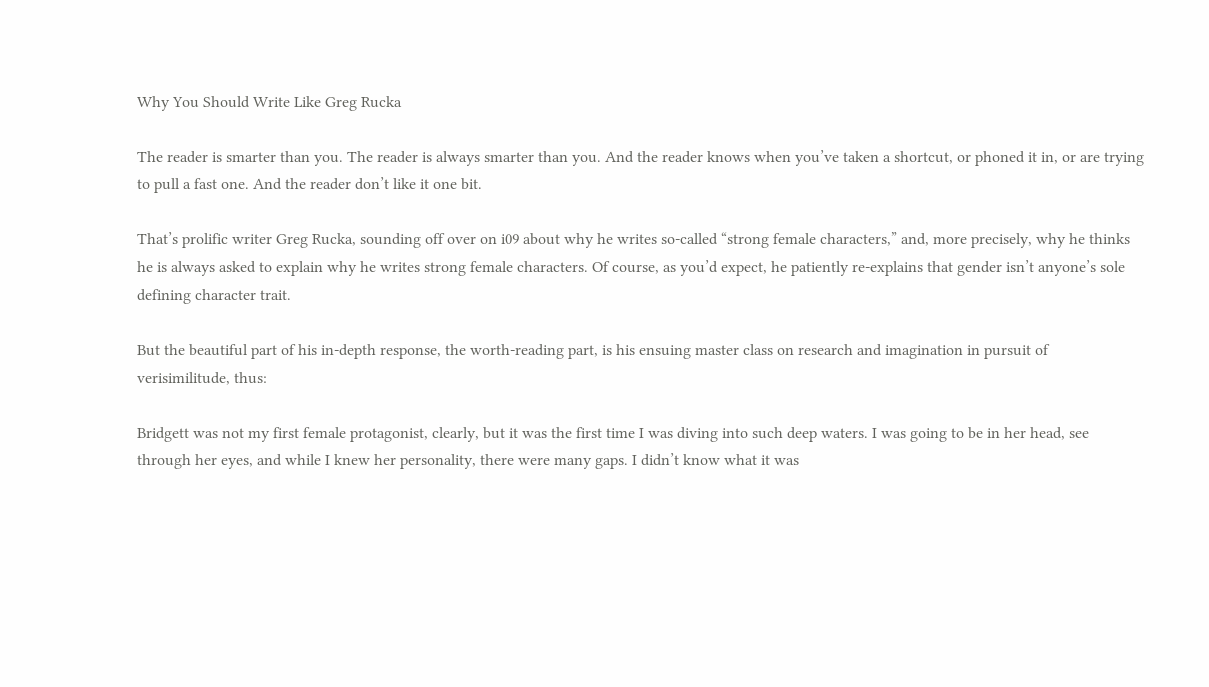Why You Should Write Like Greg Rucka

The reader is smarter than you. The reader is always smarter than you. And the reader knows when you’ve taken a shortcut, or phoned it in, or are trying to pull a fast one. And the reader don’t like it one bit.

That’s prolific writer Greg Rucka, sounding off over on i09 about why he writes so-called “strong female characters,” and, more precisely, why he thinks he is always asked to explain why he writes strong female characters. Of course, as you’d expect, he patiently re-explains that gender isn’t anyone’s sole defining character trait.

But the beautiful part of his in-depth response, the worth-reading part, is his ensuing master class on research and imagination in pursuit of verisimilitude, thus:

Bridgett was not my first female protagonist, clearly, but it was the first time I was diving into such deep waters. I was going to be in her head, see through her eyes, and while I knew her personality, there were many gaps. I didn’t know what it was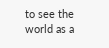to see the world as a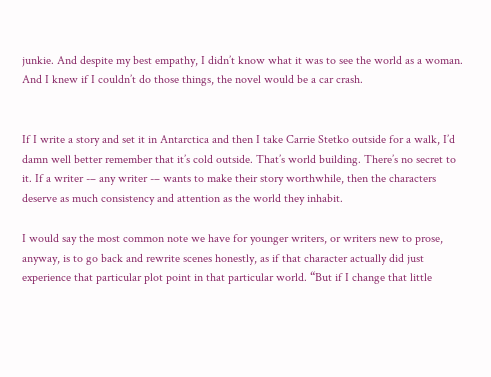junkie. And despite my best empathy, I didn’t know what it was to see the world as a woman. And I knew if I couldn’t do those things, the novel would be a car crash.


If I write a story and set it in Antarctica and then I take Carrie Stetko outside for a walk, I’d damn well better remember that it’s cold outside. That’s world building. There’s no secret to it. If a writer -– any writer -– wants to make their story worthwhile, then the characters deserve as much consistency and attention as the world they inhabit.

I would say the most common note we have for younger writers, or writers new to prose, anyway, is to go back and rewrite scenes honestly, as if that character actually did just experience that particular plot point in that particular world. “But if I change that little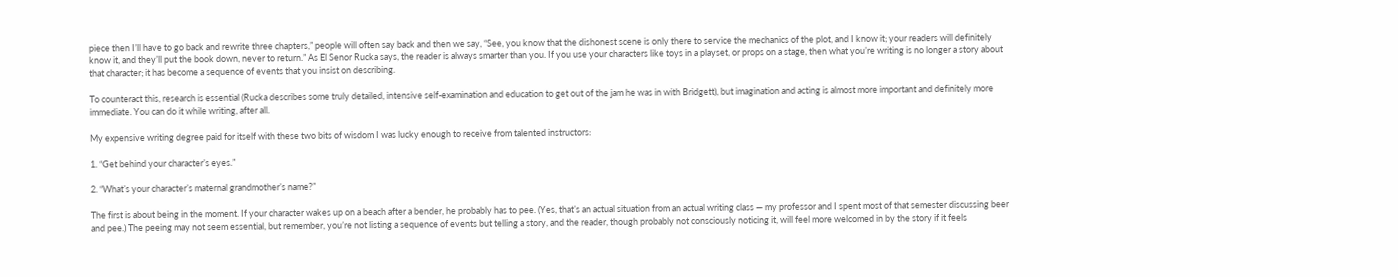piece then I’ll have to go back and rewrite three chapters,” people will often say back and then we say, “See, you know that the dishonest scene is only there to service the mechanics of the plot, and I know it; your readers will definitely know it, and they’ll put the book down, never to return.” As El Senor Rucka says, the reader is always smarter than you. If you use your characters like toys in a playset, or props on a stage, then what you’re writing is no longer a story about that character; it has become a sequence of events that you insist on describing.

To counteract this, research is essential (Rucka describes some truly detailed, intensive self-examination and education to get out of the jam he was in with Bridgett), but imagination and acting is almost more important and definitely more immediate. You can do it while writing, after all.

My expensive writing degree paid for itself with these two bits of wisdom I was lucky enough to receive from talented instructors:

1. “Get behind your character’s eyes.”

2. “What’s your character’s maternal grandmother’s name?”

The first is about being in the moment. If your character wakes up on a beach after a bender, he probably has to pee. (Yes, that’s an actual situation from an actual writing class — my professor and I spent most of that semester discussing beer and pee.) The peeing may not seem essential, but remember, you’re not listing a sequence of events but telling a story, and the reader, though probably not consciously noticing it, will feel more welcomed in by the story if it feels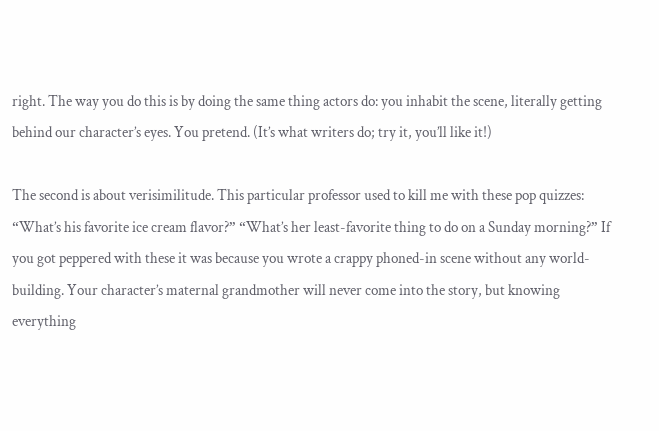right. The way you do this is by doing the same thing actors do: you inhabit the scene, literally getting behind our character’s eyes. You pretend. (It’s what writers do; try it, you’ll like it!)

The second is about verisimilitude. This particular professor used to kill me with these pop quizzes: “What’s his favorite ice cream flavor?” “What’s her least-favorite thing to do on a Sunday morning?” If you got peppered with these it was because you wrote a crappy phoned-in scene without any world-building. Your character’s maternal grandmother will never come into the story, but knowing everything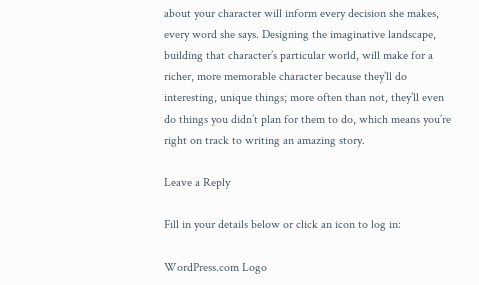about your character will inform every decision she makes, every word she says. Designing the imaginative landscape, building that character’s particular world, will make for a richer, more memorable character because they’ll do interesting, unique things; more often than not, they’ll even do things you didn’t plan for them to do, which means you’re right on track to writing an amazing story.

Leave a Reply

Fill in your details below or click an icon to log in:

WordPress.com Logo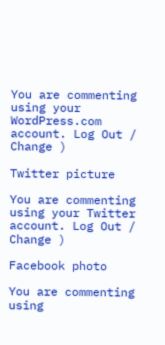You are commenting using your WordPress.com account. Log Out /  Change )

Twitter picture

You are commenting using your Twitter account. Log Out /  Change )

Facebook photo

You are commenting using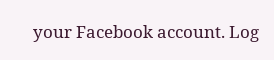your Facebook account. Log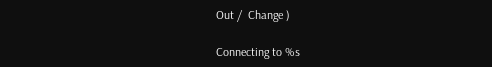Out /  Change )

Connecting to %s